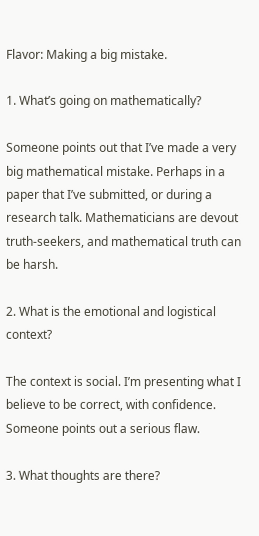Flavor: Making a big mistake.

1. What’s going on mathematically?

Someone points out that I’ve made a very big mathematical mistake. Perhaps in a paper that I’ve submitted, or during a research talk. Mathematicians are devout truth-seekers, and mathematical truth can be harsh.

2. What is the emotional and logistical context?

The context is social. I’m presenting what I believe to be correct, with confidence. Someone points out a serious flaw.

3. What thoughts are there?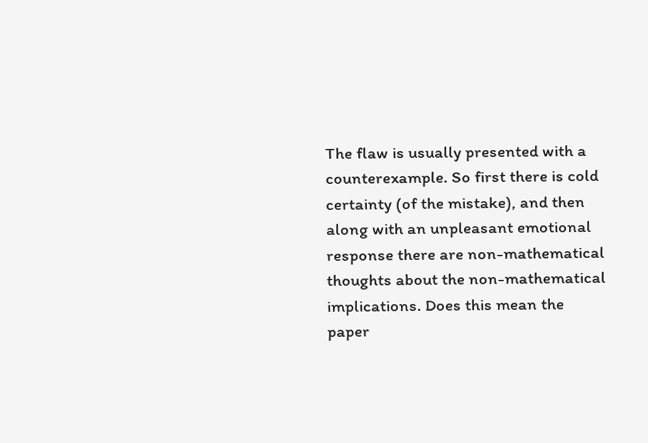The flaw is usually presented with a counterexample. So first there is cold certainty (of the mistake), and then along with an unpleasant emotional response there are non-mathematical thoughts about the non-mathematical implications. Does this mean the paper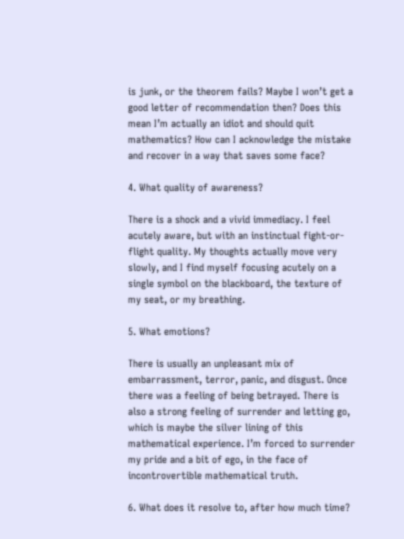is junk, or the theorem fails? Maybe I won’t get a good letter of recommendation then? Does this mean I’m actually an idiot and should quit mathematics? How can I acknowledge the mistake and recover in a way that saves some face?

4. What quality of awareness?

There is a shock and a vivid immediacy. I feel acutely aware, but with an instinctual fight-or-flight quality. My thoughts actually move very slowly, and I find myself focusing acutely on a single symbol on the blackboard, the texture of my seat, or my breathing.

5. What emotions?

There is usually an unpleasant mix of embarrassment, terror, panic, and disgust. Once there was a feeling of being betrayed. There is also a strong feeling of surrender and letting go, which is maybe the silver lining of this mathematical experience. I’m forced to surrender my pride and a bit of ego, in the face of incontrovertible mathematical truth.

6. What does it resolve to, after how much time?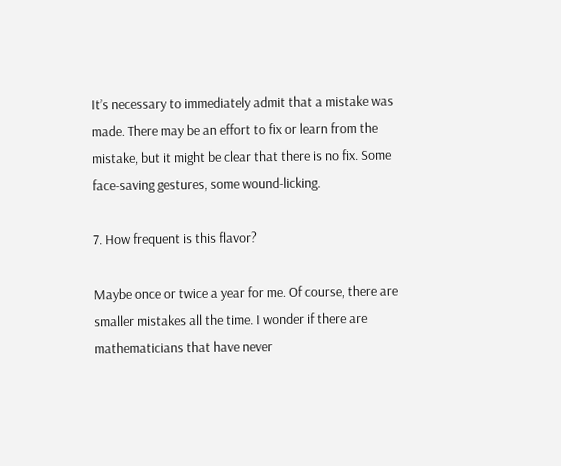It’s necessary to immediately admit that a mistake was made. There may be an effort to fix or learn from the mistake, but it might be clear that there is no fix. Some face-saving gestures, some wound-licking.

7. How frequent is this flavor?

Maybe once or twice a year for me. Of course, there are smaller mistakes all the time. I wonder if there are mathematicians that have never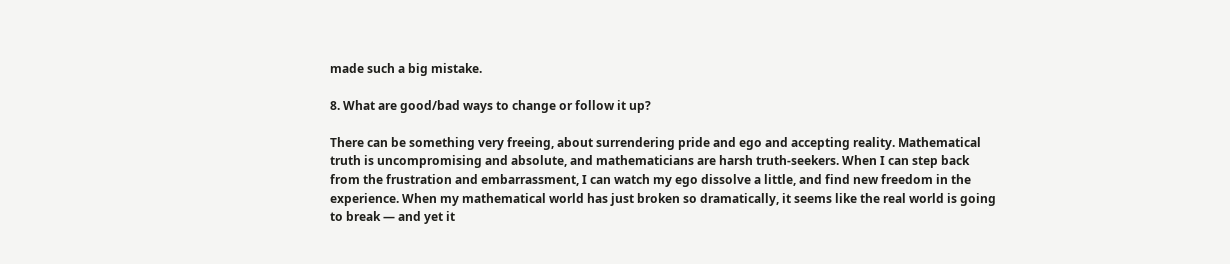made such a big mistake.

8. What are good/bad ways to change or follow it up?

There can be something very freeing, about surrendering pride and ego and accepting reality. Mathematical truth is uncompromising and absolute, and mathematicians are harsh truth-seekers. When I can step back from the frustration and embarrassment, I can watch my ego dissolve a little, and find new freedom in the experience. When my mathematical world has just broken so dramatically, it seems like the real world is going to break — and yet it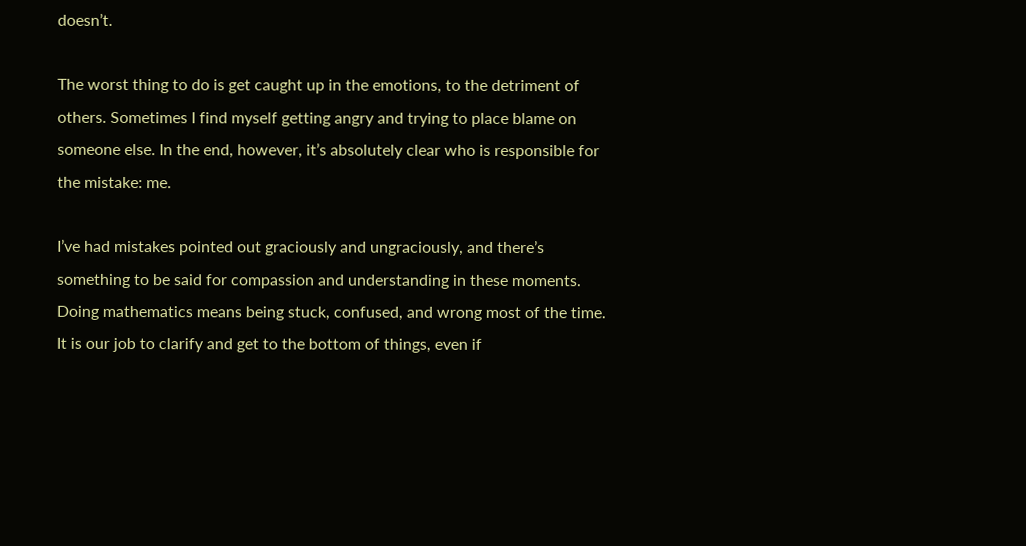doesn’t.

The worst thing to do is get caught up in the emotions, to the detriment of others. Sometimes I find myself getting angry and trying to place blame on someone else. In the end, however, it’s absolutely clear who is responsible for the mistake: me.

I’ve had mistakes pointed out graciously and ungraciously, and there’s something to be said for compassion and understanding in these moments. Doing mathematics means being stuck, confused, and wrong most of the time. It is our job to clarify and get to the bottom of things, even if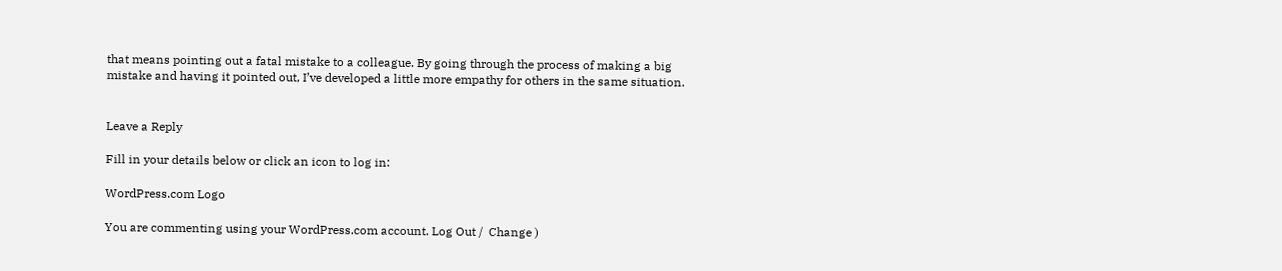that means pointing out a fatal mistake to a colleague. By going through the process of making a big mistake and having it pointed out, I’ve developed a little more empathy for others in the same situation.


Leave a Reply

Fill in your details below or click an icon to log in:

WordPress.com Logo

You are commenting using your WordPress.com account. Log Out /  Change )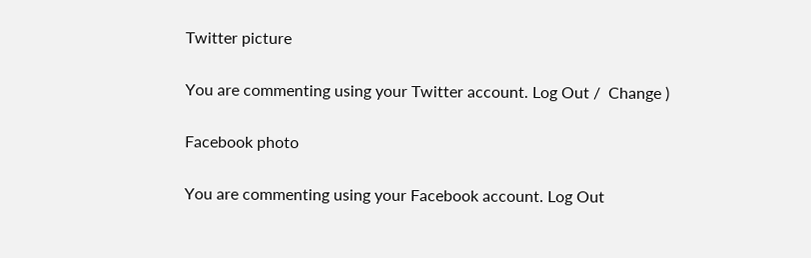Twitter picture

You are commenting using your Twitter account. Log Out /  Change )

Facebook photo

You are commenting using your Facebook account. Log Out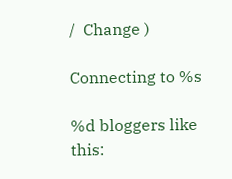/  Change )

Connecting to %s

%d bloggers like this: